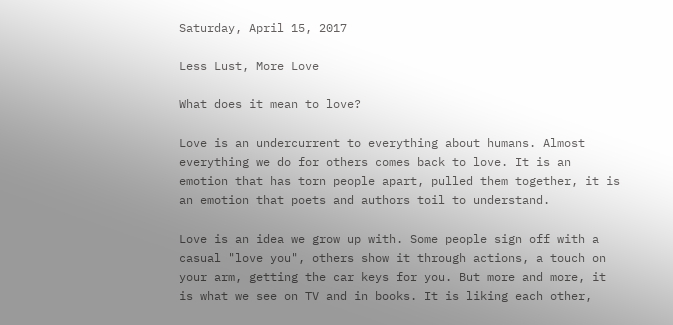Saturday, April 15, 2017

Less Lust, More Love

What does it mean to love?

Love is an undercurrent to everything about humans. Almost everything we do for others comes back to love. It is an emotion that has torn people apart, pulled them together, it is an emotion that poets and authors toil to understand.

Love is an idea we grow up with. Some people sign off with a casual "love you", others show it through actions, a touch on your arm, getting the car keys for you. But more and more, it is what we see on TV and in books. It is liking each other,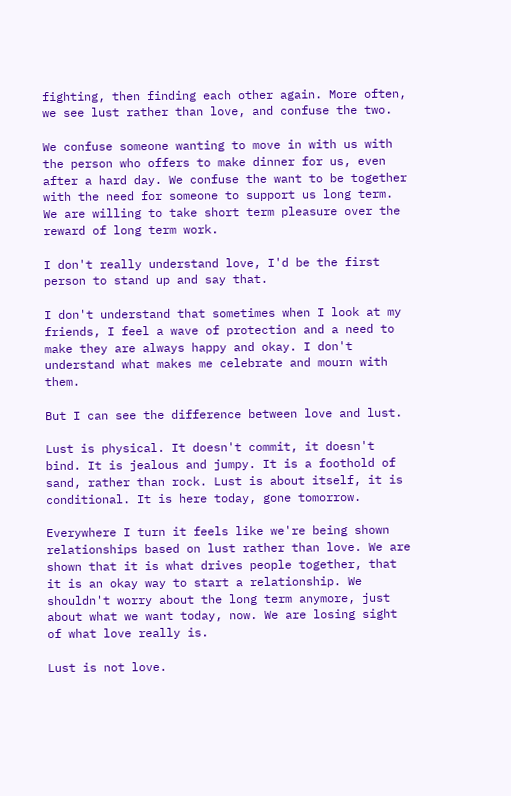fighting, then finding each other again. More often, we see lust rather than love, and confuse the two.

We confuse someone wanting to move in with us with the person who offers to make dinner for us, even after a hard day. We confuse the want to be together with the need for someone to support us long term. We are willing to take short term pleasure over the reward of long term work.

I don't really understand love, I'd be the first person to stand up and say that.

I don't understand that sometimes when I look at my friends, I feel a wave of protection and a need to make they are always happy and okay. I don't understand what makes me celebrate and mourn with them.

But I can see the difference between love and lust.

Lust is physical. It doesn't commit, it doesn't bind. It is jealous and jumpy. It is a foothold of sand, rather than rock. Lust is about itself, it is conditional. It is here today, gone tomorrow.

Everywhere I turn it feels like we're being shown relationships based on lust rather than love. We are shown that it is what drives people together, that it is an okay way to start a relationship. We shouldn't worry about the long term anymore, just about what we want today, now. We are losing sight of what love really is.

Lust is not love.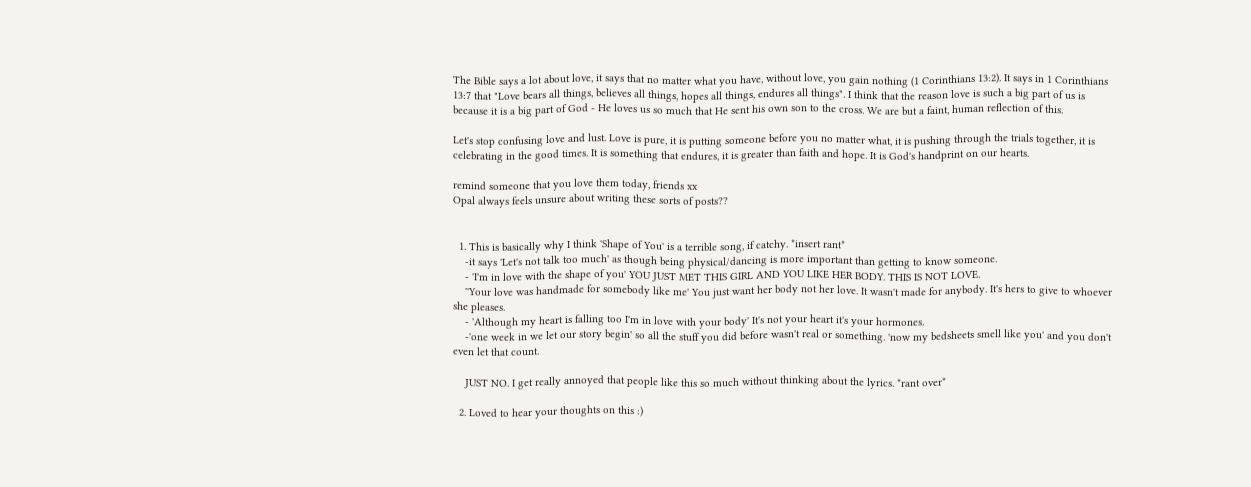The Bible says a lot about love, it says that no matter what you have, without love, you gain nothing (1 Corinthians 13:2). It says in 1 Corinthians 13:7 that "Love bears all things, believes all things, hopes all things, endures all things". I think that the reason love is such a big part of us is because it is a big part of God - He loves us so much that He sent his own son to the cross. We are but a faint, human reflection of this.

Let's stop confusing love and lust. Love is pure, it is putting someone before you no matter what, it is pushing through the trials together, it is celebrating in the good times. It is something that endures, it is greater than faith and hope. It is God's handprint on our hearts.

remind someone that you love them today, friends xx
Opal always feels unsure about writing these sorts of posts??


  1. This is basically why I think 'Shape of You' is a terrible song, if catchy. *insert rant*
    -it says 'Let's not talk too much' as though being physical/dancing is more important than getting to know someone.
    - 'I'm in love with the shape of you' YOU JUST MET THIS GIRL AND YOU LIKE HER BODY. THIS IS NOT LOVE.
    ''Your love was handmade for somebody like me' You just want her body not her love. It wasn't made for anybody. It's hers to give to whoever she pleases.
    - 'Although my heart is falling too I'm in love with your body' It's not your heart it's your hormones.
    -'one week in we let our story begin' so all the stuff you did before wasn't real or something. 'now my bedsheets smell like you' and you don't even let that count.

    JUST NO. I get really annoyed that people like this so much without thinking about the lyrics. *rant over*

  2. Loved to hear your thoughts on this :)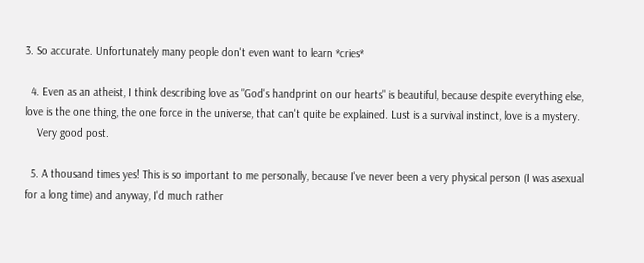3. So accurate. Unfortunately many people don't even want to learn *cries*

  4. Even as an atheist, I think describing love as "God's handprint on our hearts" is beautiful, because despite everything else, love is the one thing, the one force in the universe, that can't quite be explained. Lust is a survival instinct, love is a mystery.
    Very good post.

  5. A thousand times yes! This is so important to me personally, because I've never been a very physical person (I was asexual for a long time) and anyway, I'd much rather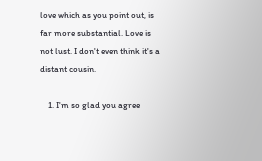love which as you point out, is far more substantial. Love is not lust. I don't even think it's a distant cousin.

    1. I'm so glad you agree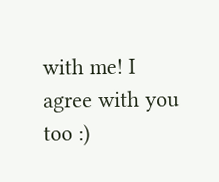with me! I agree with you too :)